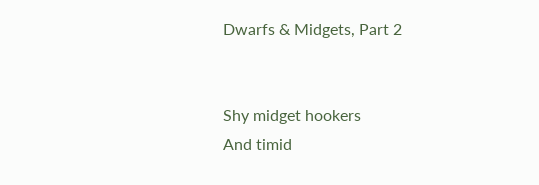Dwarfs & Midgets, Part 2


Shy midget hookers
And timid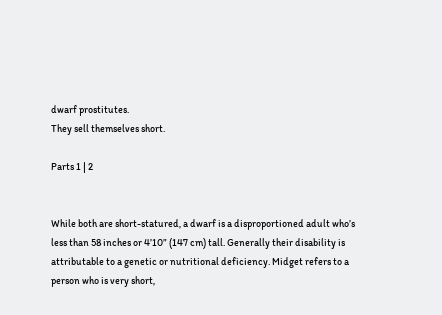dwarf prostitutes.
They sell themselves short.

Parts 1 | 2


While both are short-statured, a dwarf is a disproportioned adult who’s less than 58 inches or 4’10” (147 cm) tall. Generally their disability is attributable to a genetic or nutritional deficiency. Midget refers to a person who is very short,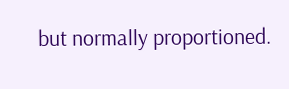but normally proportioned.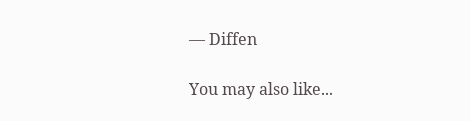— Diffen

You may also like...